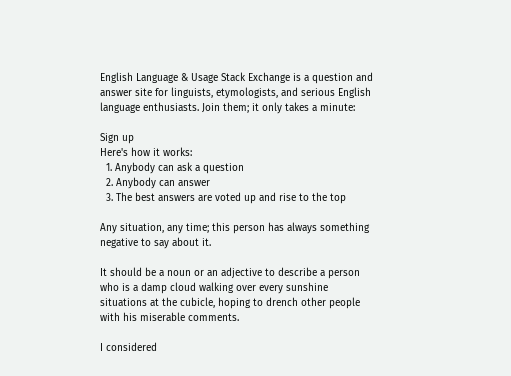English Language & Usage Stack Exchange is a question and answer site for linguists, etymologists, and serious English language enthusiasts. Join them; it only takes a minute:

Sign up
Here's how it works:
  1. Anybody can ask a question
  2. Anybody can answer
  3. The best answers are voted up and rise to the top

Any situation, any time; this person has always something negative to say about it.

It should be a noun or an adjective to describe a person who is a damp cloud walking over every sunshine situations at the cubicle, hoping to drench other people with his miserable comments.

I considered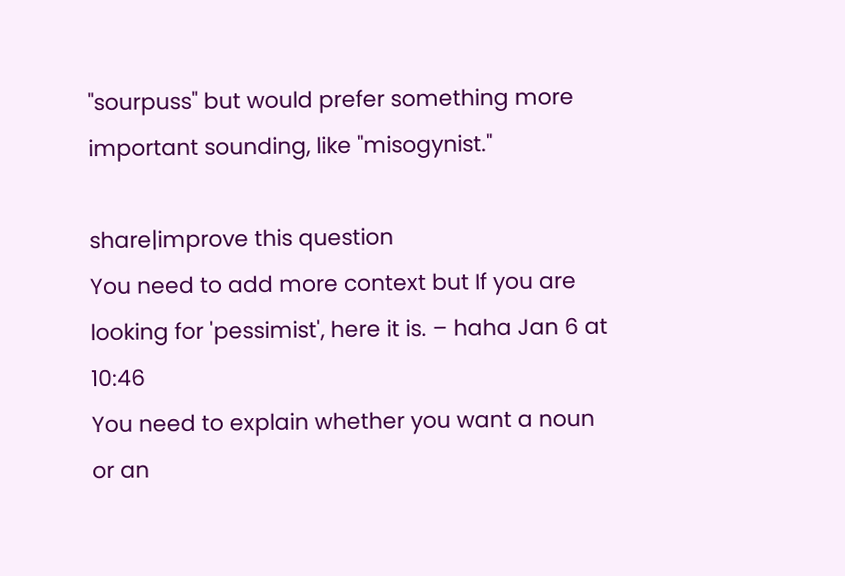"sourpuss" but would prefer something more important sounding, like "misogynist."

share|improve this question
You need to add more context but If you are looking for 'pessimist', here it is. – haha Jan 6 at 10:46
You need to explain whether you want a noun or an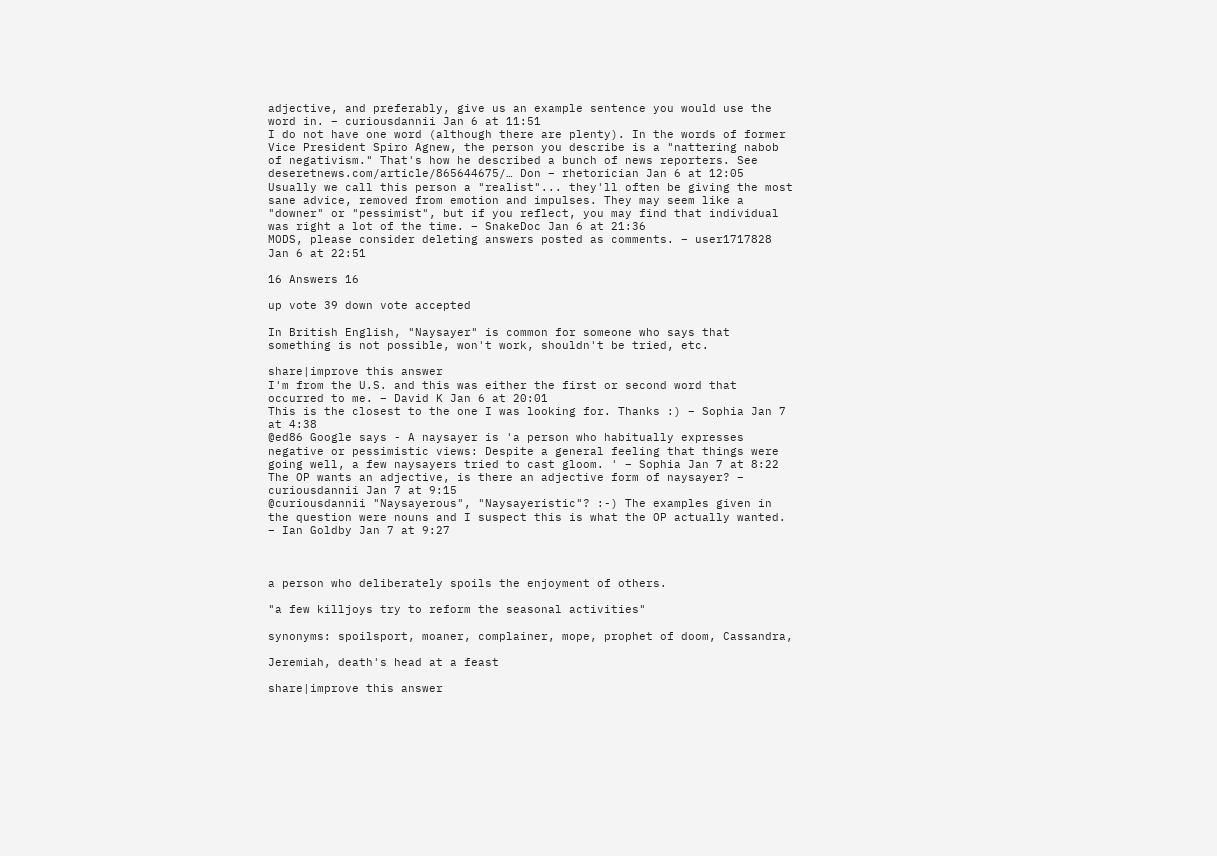adjective, and preferably, give us an example sentence you would use the word in. – curiousdannii Jan 6 at 11:51
I do not have one word (although there are plenty). In the words of former Vice President Spiro Agnew, the person you describe is a "nattering nabob of negativism." That's how he described a bunch of news reporters. See deseretnews.com/article/865644675/… Don – rhetorician Jan 6 at 12:05
Usually we call this person a "realist"... they'll often be giving the most sane advice, removed from emotion and impulses. They may seem like a "downer" or "pessimist", but if you reflect, you may find that individual was right a lot of the time. – SnakeDoc Jan 6 at 21:36
MODS, please consider deleting answers posted as comments. – user1717828 Jan 6 at 22:51

16 Answers 16

up vote 39 down vote accepted

In British English, "Naysayer" is common for someone who says that something is not possible, won't work, shouldn't be tried, etc.

share|improve this answer
I'm from the U.S. and this was either the first or second word that occurred to me. – David K Jan 6 at 20:01
This is the closest to the one I was looking for. Thanks :) – Sophia Jan 7 at 4:38
@ed86 Google says - A naysayer is 'a person who habitually expresses negative or pessimistic views: Despite a general feeling that things were going well, a few naysayers tried to cast gloom. ' – Sophia Jan 7 at 8:22
The OP wants an adjective, is there an adjective form of naysayer? – curiousdannii Jan 7 at 9:15
@curiousdannii "Naysayerous", "Naysayeristic"? :-) The examples given in the question were nouns and I suspect this is what the OP actually wanted. – Ian Goldby Jan 7 at 9:27



a person who deliberately spoils the enjoyment of others.

"a few killjoys try to reform the seasonal activities"

synonyms: spoilsport, moaner, complainer, mope, prophet of doom, Cassandra,

Jeremiah, death's head at a feast

share|improve this answer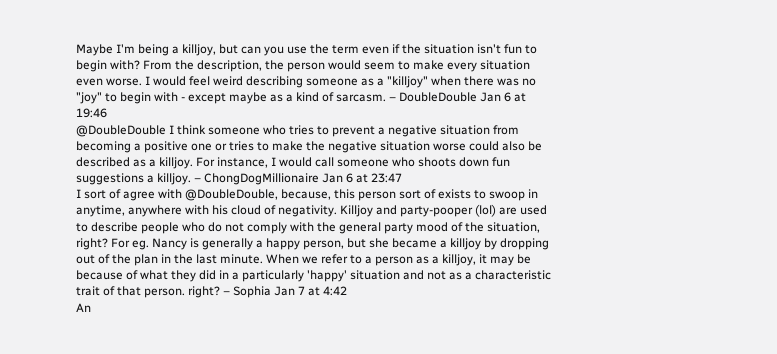Maybe I'm being a killjoy, but can you use the term even if the situation isn't fun to begin with? From the description, the person would seem to make every situation even worse. I would feel weird describing someone as a "killjoy" when there was no "joy" to begin with - except maybe as a kind of sarcasm. – DoubleDouble Jan 6 at 19:46
@DoubleDouble I think someone who tries to prevent a negative situation from becoming a positive one or tries to make the negative situation worse could also be described as a killjoy. For instance, I would call someone who shoots down fun suggestions a killjoy. – ChongDogMillionaire Jan 6 at 23:47
I sort of agree with @DoubleDouble, because, this person sort of exists to swoop in anytime, anywhere with his cloud of negativity. Killjoy and party-pooper (lol) are used to describe people who do not comply with the general party mood of the situation, right? For eg. Nancy is generally a happy person, but she became a killjoy by dropping out of the plan in the last minute. When we refer to a person as a killjoy, it may be because of what they did in a particularly 'happy' situation and not as a characteristic trait of that person. right? – Sophia Jan 7 at 4:42
An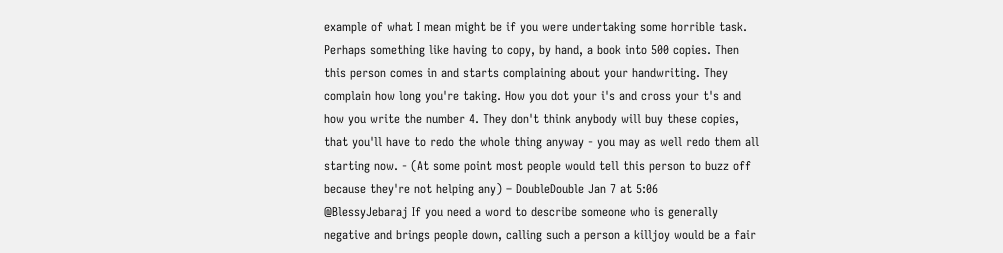example of what I mean might be if you were undertaking some horrible task. Perhaps something like having to copy, by hand, a book into 500 copies. Then this person comes in and starts complaining about your handwriting. They complain how long you're taking. How you dot your i's and cross your t's and how you write the number 4. They don't think anybody will buy these copies, that you'll have to redo the whole thing anyway - you may as well redo them all starting now. - (At some point most people would tell this person to buzz off because they're not helping any) – DoubleDouble Jan 7 at 5:06
@BlessyJebaraj If you need a word to describe someone who is generally negative and brings people down, calling such a person a killjoy would be a fair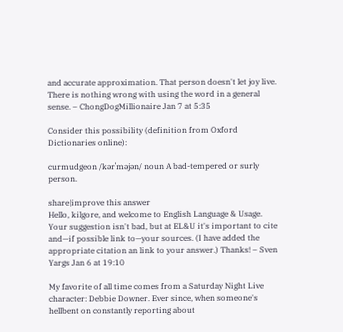and accurate approximation. That person doesn't let joy live. There is nothing wrong with using the word in a general sense. – ChongDogMillionaire Jan 7 at 5:35

Consider this possibility (definition from Oxford Dictionaries online):

curmudgeon /kərˈməjən/ noun A bad-tempered or surly person.

share|improve this answer
Hello, kilgore, and welcome to English Language & Usage. Your suggestion isn't bad, but at EL&U it's important to cite and—if possible link to—your sources. (I have added the appropriate citation an link to your answer.) Thanks! – Sven Yargs Jan 6 at 19:10

My favorite of all time comes from a Saturday Night Live character: Debbie Downer. Ever since, when someone's hellbent on constantly reporting about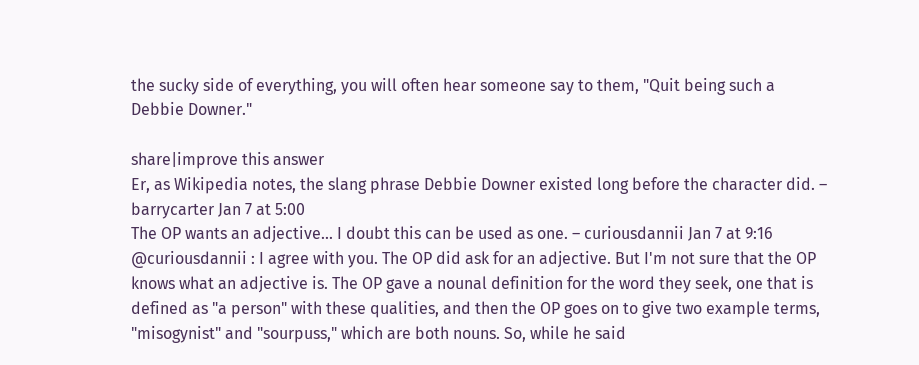the sucky side of everything, you will often hear someone say to them, "Quit being such a Debbie Downer."

share|improve this answer
Er, as Wikipedia notes, the slang phrase Debbie Downer existed long before the character did. – barrycarter Jan 7 at 5:00
The OP wants an adjective... I doubt this can be used as one. – curiousdannii Jan 7 at 9:16
@curiousdannii : I agree with you. The OP did ask for an adjective. But I'm not sure that the OP knows what an adjective is. The OP gave a nounal definition for the word they seek, one that is defined as "a person" with these qualities, and then the OP goes on to give two example terms, "misogynist" and "sourpuss," which are both nouns. So, while he said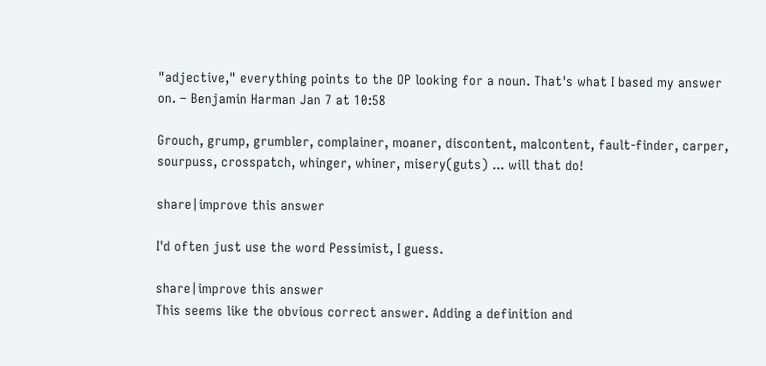"adjective," everything points to the OP looking for a noun. That's what I based my answer on. – Benjamin Harman Jan 7 at 10:58

Grouch, grump, grumbler, complainer, moaner, discontent, malcontent, fault-finder, carper, sourpuss, crosspatch, whinger, whiner, misery(guts) ... will that do!

share|improve this answer

I'd often just use the word Pessimist, I guess.

share|improve this answer
This seems like the obvious correct answer. Adding a definition and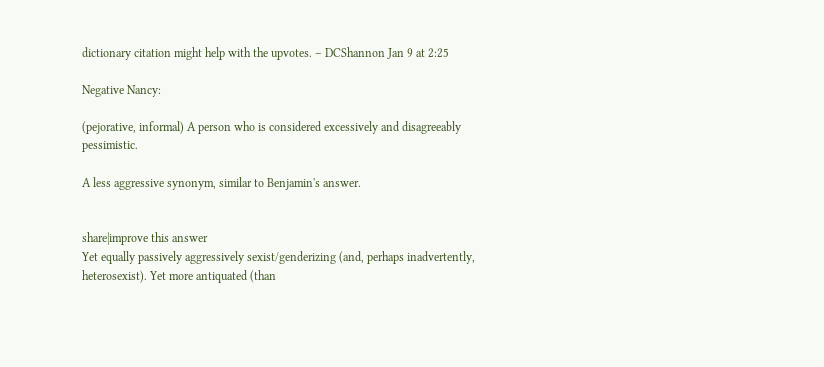dictionary citation might help with the upvotes. – DCShannon Jan 9 at 2:25

Negative Nancy:

(pejorative, informal) A person who is considered excessively and disagreeably pessimistic.

A less aggressive synonym, similar to Benjamin's answer.


share|improve this answer
Yet equally passively aggressively sexist/genderizing (and, perhaps inadvertently, heterosexist). Yet more antiquated (than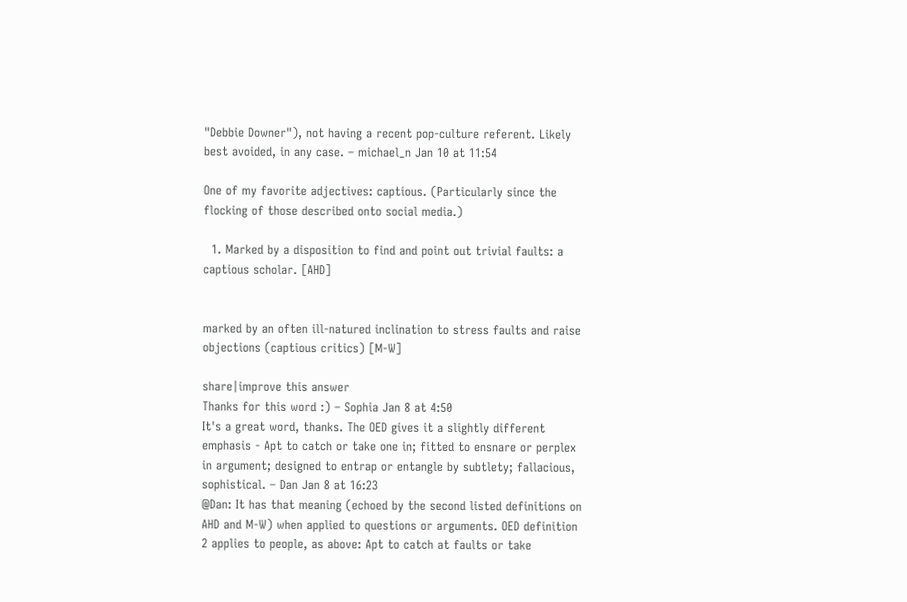"Debbie Downer"), not having a recent pop-culture referent. Likely best avoided, in any case. – michael_n Jan 10 at 11:54

One of my favorite adjectives: captious. (Particularly since the flocking of those described onto social media.)

  1. Marked by a disposition to find and point out trivial faults: a captious scholar. [AHD]


marked by an often ill-natured inclination to stress faults and raise objections (captious critics) [M-W]

share|improve this answer
Thanks for this word :) – Sophia Jan 8 at 4:50
It's a great word, thanks. The OED gives it a slightly different emphasis - Apt to catch or take one in; fitted to ensnare or perplex in argument; designed to entrap or entangle by subtlety; fallacious, sophistical. – Dan Jan 8 at 16:23
@Dan: It has that meaning (echoed by the second listed definitions on AHD and M-W) when applied to questions or arguments. OED definition 2 applies to people, as above: Apt to catch at faults or take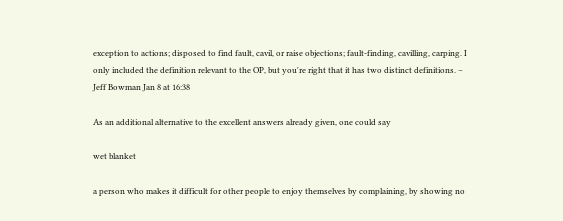exception to actions; disposed to find fault, cavil, or raise objections; fault-finding, cavilling, carping. I only included the definition relevant to the OP, but you're right that it has two distinct definitions. – Jeff Bowman Jan 8 at 16:38

As an additional alternative to the excellent answers already given, one could say

wet blanket

a person who makes it difficult for other people to enjoy themselves by complaining, by showing no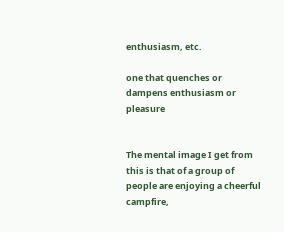enthusiasm, etc.

one that quenches or dampens enthusiasm or pleasure


The mental image I get from this is that of a group of people are enjoying a cheerful campfire,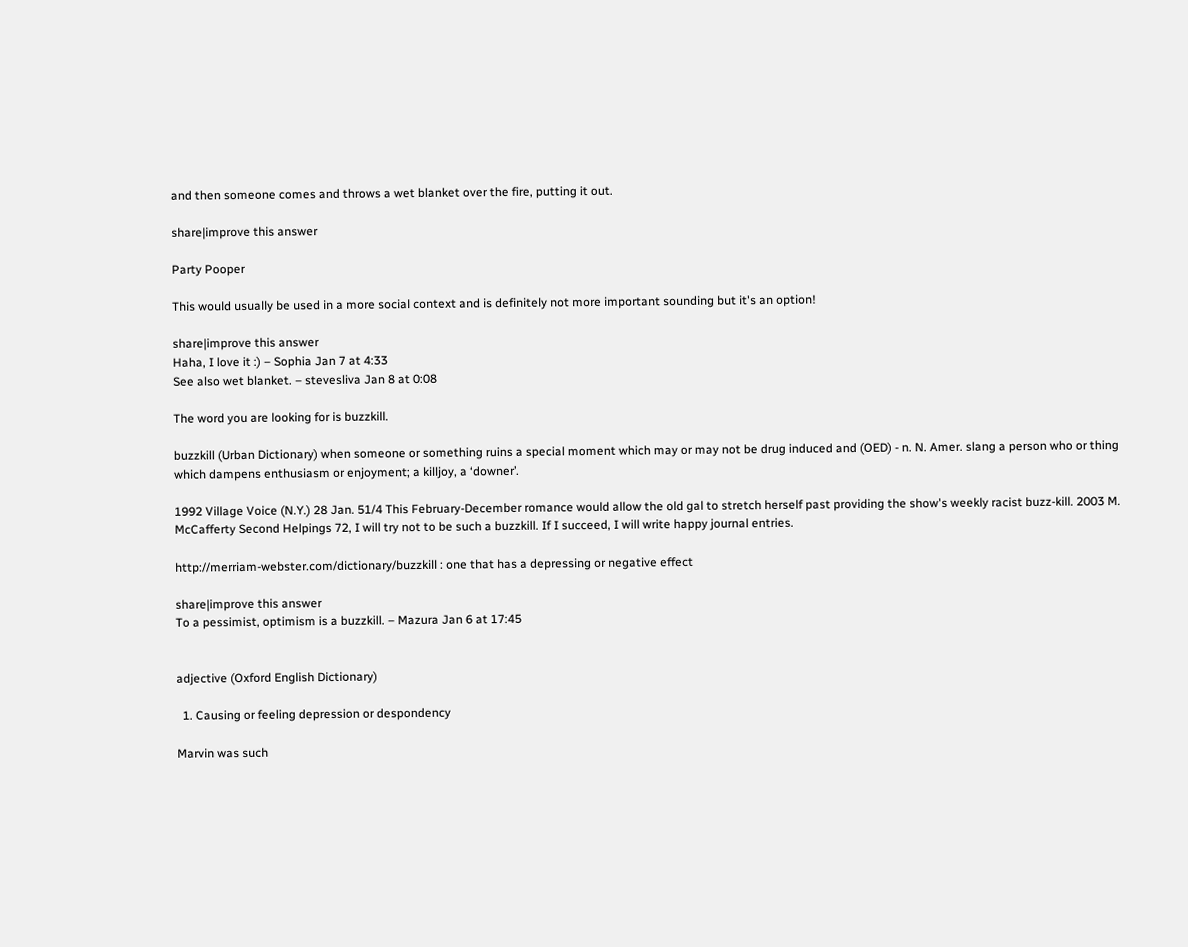and then someone comes and throws a wet blanket over the fire, putting it out.

share|improve this answer

Party Pooper

This would usually be used in a more social context and is definitely not more important sounding but it's an option!

share|improve this answer
Haha, I love it :) – Sophia Jan 7 at 4:33
See also wet blanket. – stevesliva Jan 8 at 0:08

The word you are looking for is buzzkill.

buzzkill (Urban Dictionary) when someone or something ruins a special moment which may or may not be drug induced and (OED) - n. N. Amer. slang a person who or thing which dampens enthusiasm or enjoyment; a killjoy, a ‘downer’.

1992 Village Voice (N.Y.) 28 Jan. 51/4 This February-December romance would allow the old gal to stretch herself past providing the show's weekly racist buzz-kill. 2003 M. McCafferty Second Helpings 72, I will try not to be such a buzzkill. If I succeed, I will write happy journal entries.

http://merriam-webster.com/dictionary/buzzkill : one that has a depressing or negative effect

share|improve this answer
To a pessimist, optimism is a buzzkill. – Mazura Jan 6 at 17:45


adjective (Oxford English Dictionary)

  1. Causing or feeling depression or despondency

Marvin was such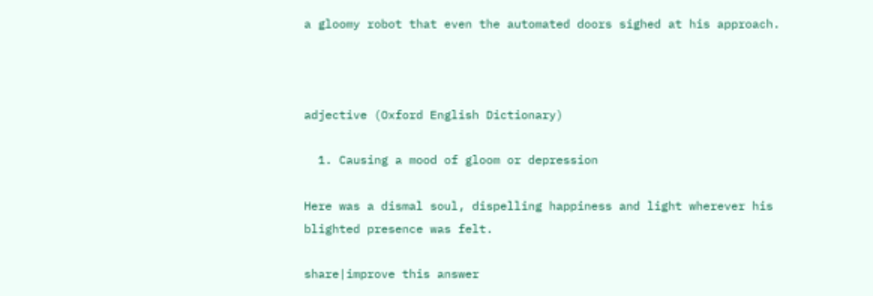a gloomy robot that even the automated doors sighed at his approach.



adjective (Oxford English Dictionary)

  1. Causing a mood of gloom or depression

Here was a dismal soul, dispelling happiness and light wherever his blighted presence was felt.

share|improve this answer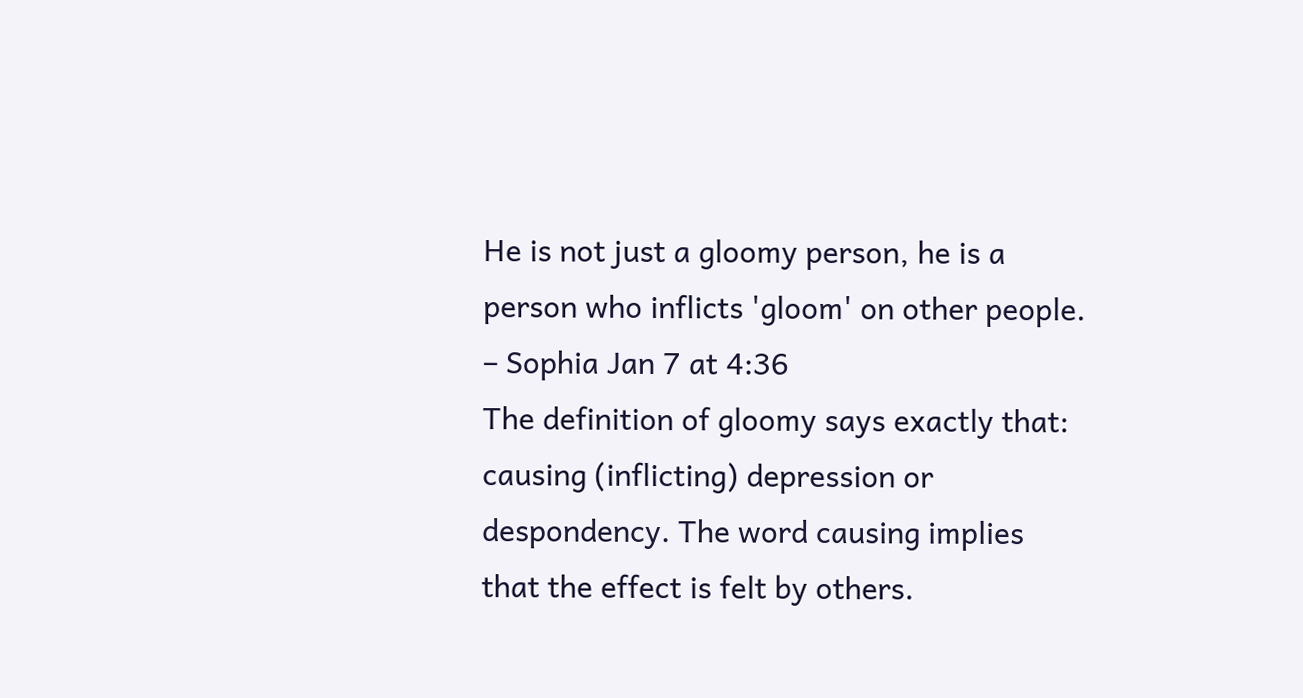He is not just a gloomy person, he is a person who inflicts 'gloom' on other people. – Sophia Jan 7 at 4:36
The definition of gloomy says exactly that: causing (inflicting) depression or despondency. The word causing implies that the effect is felt by others.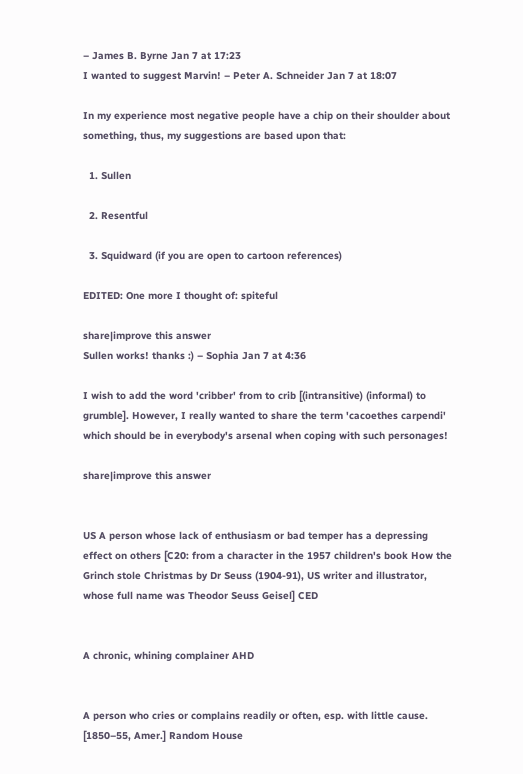– James B. Byrne Jan 7 at 17:23
I wanted to suggest Marvin! – Peter A. Schneider Jan 7 at 18:07

In my experience most negative people have a chip on their shoulder about something, thus, my suggestions are based upon that:

  1. Sullen

  2. Resentful

  3. Squidward (if you are open to cartoon references)

EDITED: One more I thought of: spiteful

share|improve this answer
Sullen works! thanks :) – Sophia Jan 7 at 4:36

I wish to add the word 'cribber' from to crib [(intransitive) (informal) to grumble]. However, I really wanted to share the term 'cacoethes carpendi' which should be in everybody's arsenal when coping with such personages!

share|improve this answer


US A person whose lack of enthusiasm or bad temper has a depressing effect on others [C20: from a character in the 1957 children's book How the Grinch stole Christmas by Dr Seuss (1904-91), US writer and illustrator, whose full name was Theodor Seuss Geisel] CED


A chronic, whining complainer AHD


A person who cries or complains readily or often, esp. with little cause. [1850–55, Amer.] Random House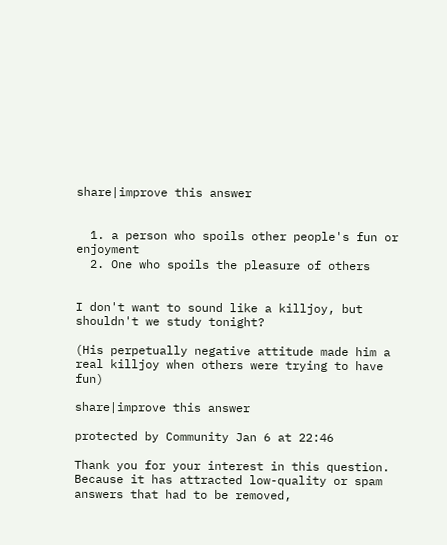share|improve this answer


  1. a person who spoils other people's fun or enjoyment
  2. One who spoils the pleasure of others


I don't want to sound like a killjoy, but shouldn't we study tonight?

(His perpetually negative attitude made him a real killjoy when others were trying to have fun)

share|improve this answer

protected by Community Jan 6 at 22:46

Thank you for your interest in this question. Because it has attracted low-quality or spam answers that had to be removed,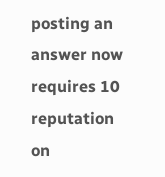posting an answer now requires 10 reputation on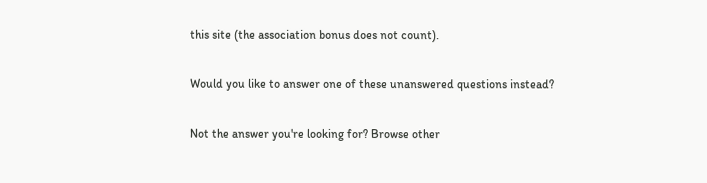this site (the association bonus does not count).

Would you like to answer one of these unanswered questions instead?

Not the answer you're looking for? Browse other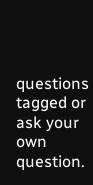questions tagged or ask your own question.